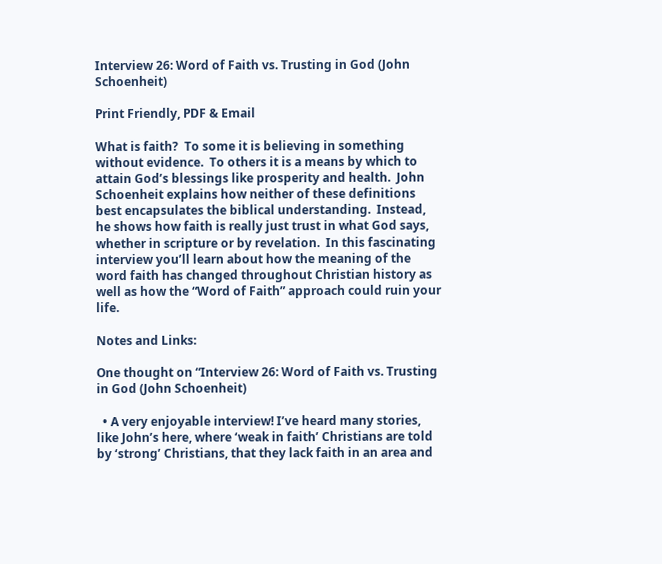Interview 26: Word of Faith vs. Trusting in God (John Schoenheit)

Print Friendly, PDF & Email

What is faith?  To some it is believing in something without evidence.  To others it is a means by which to attain God’s blessings like prosperity and health.  John Schoenheit explains how neither of these definitions best encapsulates the biblical understanding.  Instead, he shows how faith is really just trust in what God says, whether in scripture or by revelation.  In this fascinating interview you’ll learn about how the meaning of the word faith has changed throughout Christian history as well as how the “Word of Faith” approach could ruin your life.

Notes and Links:

One thought on “Interview 26: Word of Faith vs. Trusting in God (John Schoenheit)

  • A very enjoyable interview! I’ve heard many stories, like John’s here, where ‘weak in faith’ Christians are told by ‘strong’ Christians, that they lack faith in an area and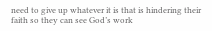need to give up whatever it is that is hindering their faith so they can see God’s work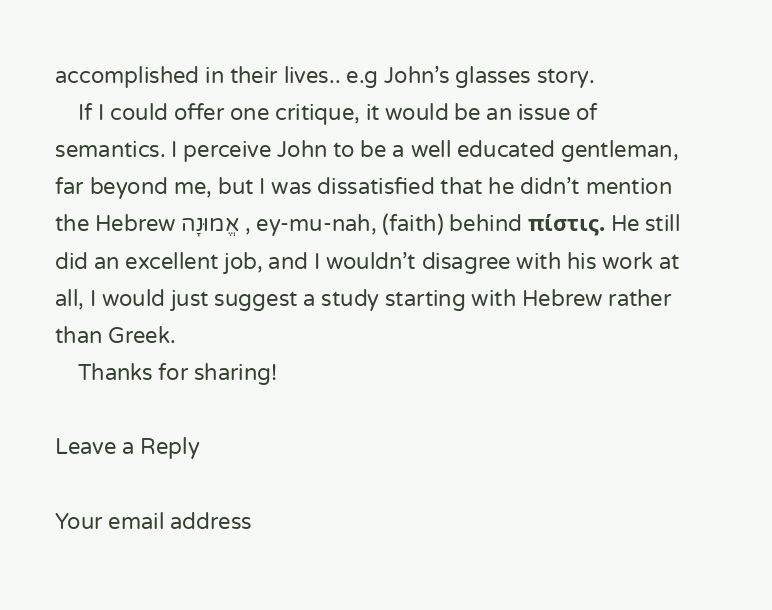accomplished in their lives.. e.g John’s glasses story.
    If I could offer one critique, it would be an issue of semantics. I perceive John to be a well educated gentleman, far beyond me, but I was dissatisfied that he didn’t mention the Hebrew אֱמוּנָה , ey-mu-nah, (faith) behind πίστις. He still did an excellent job, and I wouldn’t disagree with his work at all, I would just suggest a study starting with Hebrew rather than Greek.
    Thanks for sharing!

Leave a Reply

Your email address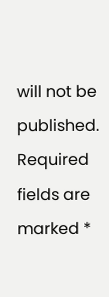will not be published. Required fields are marked *